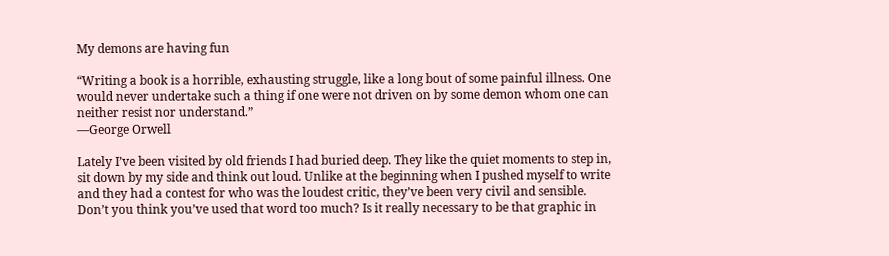My demons are having fun

“Writing a book is a horrible, exhausting struggle, like a long bout of some painful illness. One would never undertake such a thing if one were not driven on by some demon whom one can neither resist nor understand.”
—George Orwell

Lately I’ve been visited by old friends I had buried deep. They like the quiet moments to step in, sit down by my side and think out loud. Unlike at the beginning when I pushed myself to write and they had a contest for who was the loudest critic, they’ve been very civil and sensible. Don’t you think you’ve used that word too much? Is it really necessary to be that graphic in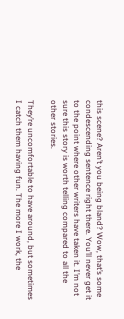this scene? Aren’t you being bland? Wow, that’s some condescending sentence right there. You’ll never get it to the point where other writers have taken it. I’m not sure this story is worth telling compared to all the other stories.

They’re uncomfortable to have around, but sometimes I catch them having fun. The more I work, the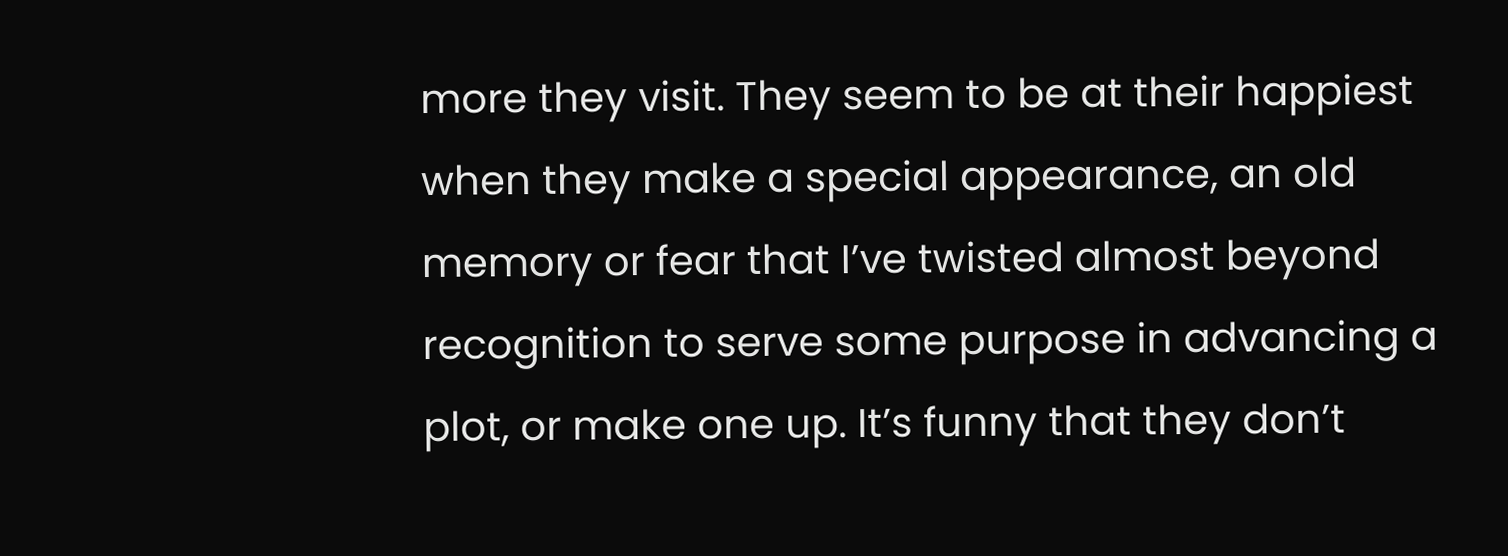more they visit. They seem to be at their happiest when they make a special appearance, an old memory or fear that I’ve twisted almost beyond recognition to serve some purpose in advancing a plot, or make one up. It’s funny that they don’t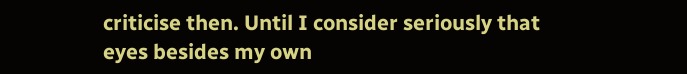criticise then. Until I consider seriously that eyes besides my own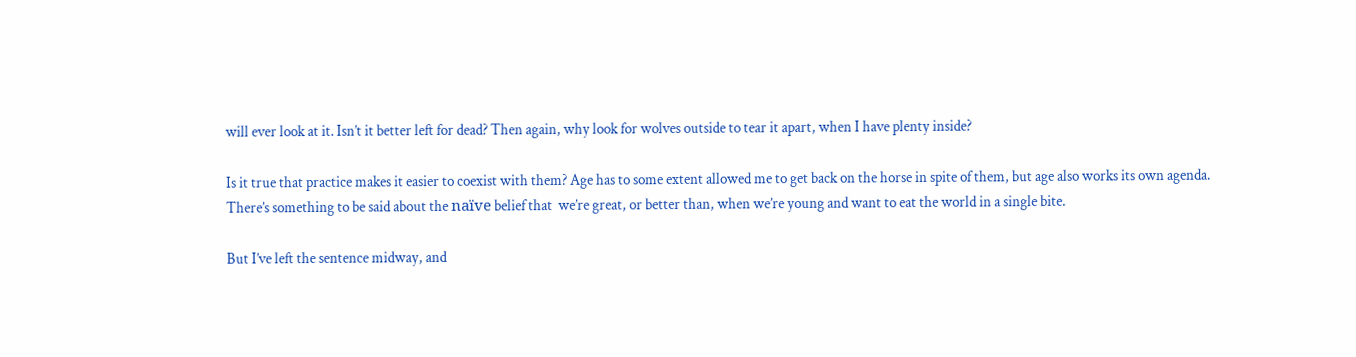will ever look at it. Isn’t it better left for dead? Then again, why look for wolves outside to tear it apart, when I have plenty inside?

Is it true that practice makes it easier to coexist with them? Age has to some extent allowed me to get back on the horse in spite of them, but age also works its own agenda. There’s something to be said about the naïve belief that  we’re great, or better than, when we’re young and want to eat the world in a single bite.

But I’ve left the sentence midway, and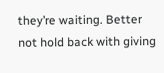they’re waiting. Better not hold back with giving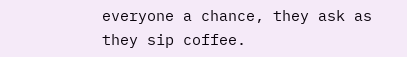everyone a chance, they ask as they sip coffee.